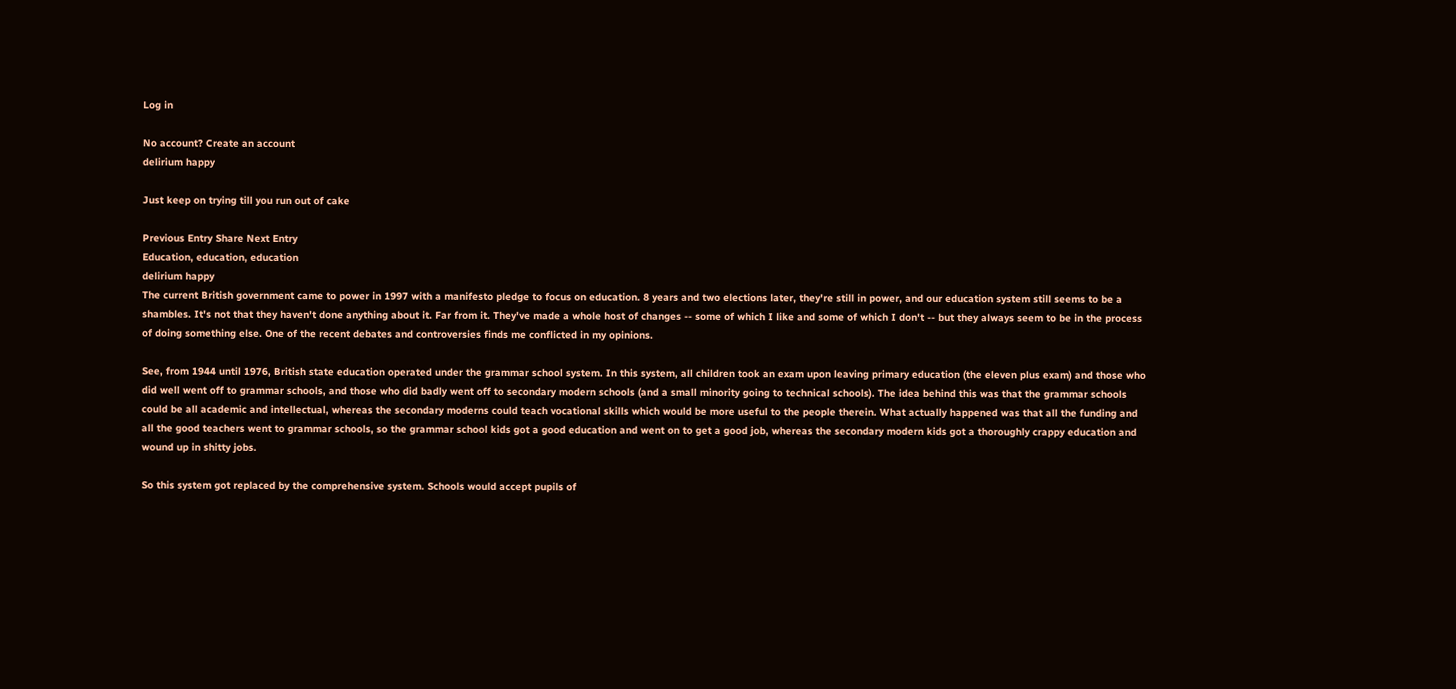Log in

No account? Create an account
delirium happy

Just keep on trying till you run out of cake

Previous Entry Share Next Entry
Education, education, education
delirium happy
The current British government came to power in 1997 with a manifesto pledge to focus on education. 8 years and two elections later, they're still in power, and our education system still seems to be a shambles. It's not that they haven't done anything about it. Far from it. They've made a whole host of changes -- some of which I like and some of which I don't -- but they always seem to be in the process of doing something else. One of the recent debates and controversies finds me conflicted in my opinions.

See, from 1944 until 1976, British state education operated under the grammar school system. In this system, all children took an exam upon leaving primary education (the eleven plus exam) and those who did well went off to grammar schools, and those who did badly went off to secondary modern schools (and a small minority going to technical schools). The idea behind this was that the grammar schools could be all academic and intellectual, whereas the secondary moderns could teach vocational skills which would be more useful to the people therein. What actually happened was that all the funding and all the good teachers went to grammar schools, so the grammar school kids got a good education and went on to get a good job, whereas the secondary modern kids got a thoroughly crappy education and wound up in shitty jobs.

So this system got replaced by the comprehensive system. Schools would accept pupils of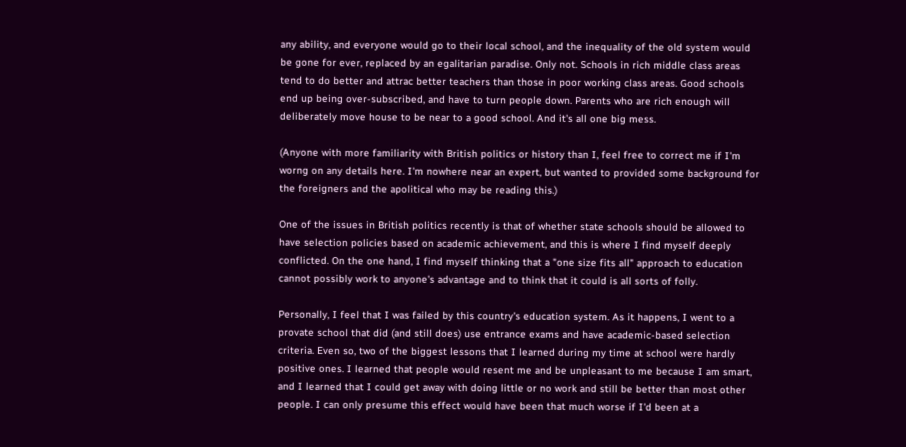any ability, and everyone would go to their local school, and the inequality of the old system would be gone for ever, replaced by an egalitarian paradise. Only not. Schools in rich middle class areas tend to do better and attrac better teachers than those in poor working class areas. Good schools end up being over-subscribed, and have to turn people down. Parents who are rich enough will deliberately move house to be near to a good school. And it's all one big mess.

(Anyone with more familiarity with British politics or history than I, feel free to correct me if I'm worng on any details here. I'm nowhere near an expert, but wanted to provided some background for the foreigners and the apolitical who may be reading this.)

One of the issues in British politics recently is that of whether state schools should be allowed to have selection policies based on academic achievement, and this is where I find myself deeply conflicted. On the one hand, I find myself thinking that a "one size fits all" approach to education cannot possibly work to anyone's advantage and to think that it could is all sorts of folly.

Personally, I feel that I was failed by this country's education system. As it happens, I went to a provate school that did (and still does) use entrance exams and have academic-based selection criteria. Even so, two of the biggest lessons that I learned during my time at school were hardly positive ones. I learned that people would resent me and be unpleasant to me because I am smart, and I learned that I could get away with doing little or no work and still be better than most other people. I can only presume this effect would have been that much worse if I'd been at a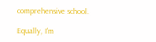comprehensive school.

Equally, I'm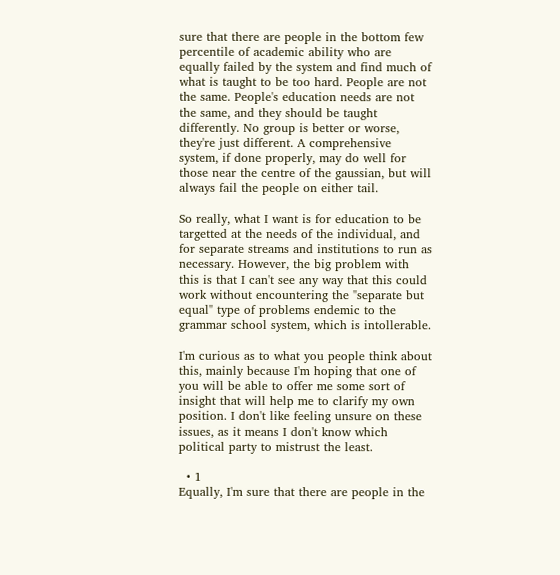sure that there are people in the bottom few percentile of academic ability who are equally failed by the system and find much of what is taught to be too hard. People are not the same. People's education needs are not the same, and they should be taught differently. No group is better or worse, they're just different. A comprehensive system, if done properly, may do well for those near the centre of the gaussian, but will always fail the people on either tail.

So really, what I want is for education to be targetted at the needs of the individual, and for separate streams and institutions to run as necessary. However, the big problem with this is that I can't see any way that this could work without encountering the "separate but equal" type of problems endemic to the grammar school system, which is intollerable.

I'm curious as to what you people think about this, mainly because I'm hoping that one of you will be able to offer me some sort of insight that will help me to clarify my own position. I don't like feeling unsure on these issues, as it means I don't know which political party to mistrust the least.

  • 1
Equally, I'm sure that there are people in the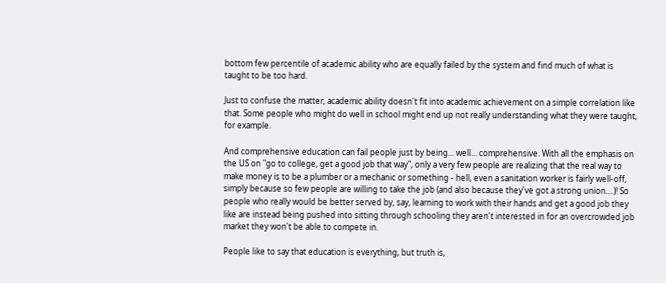bottom few percentile of academic ability who are equally failed by the system and find much of what is taught to be too hard.

Just to confuse the matter, academic ability doesn't fit into academic achievement on a simple correlation like that. Some people who might do well in school might end up not really understanding what they were taught, for example.

And comprehensive education can fail people just by being... well... comprehensive. With all the emphasis on the US on "go to college, get a good job that way", only a very few people are realizing that the real way to make money is to be a plumber or a mechanic or something - hell, even a sanitation worker is fairly well-off, simply because so few people are willing to take the job (and also because they've got a strong union....)! So people who really would be better served by, say, learning to work with their hands and get a good job they like are instead being pushed into sitting through schooling they aren't interested in for an overcrowded job market they won't be able to compete in.

People like to say that education is everything, but truth is,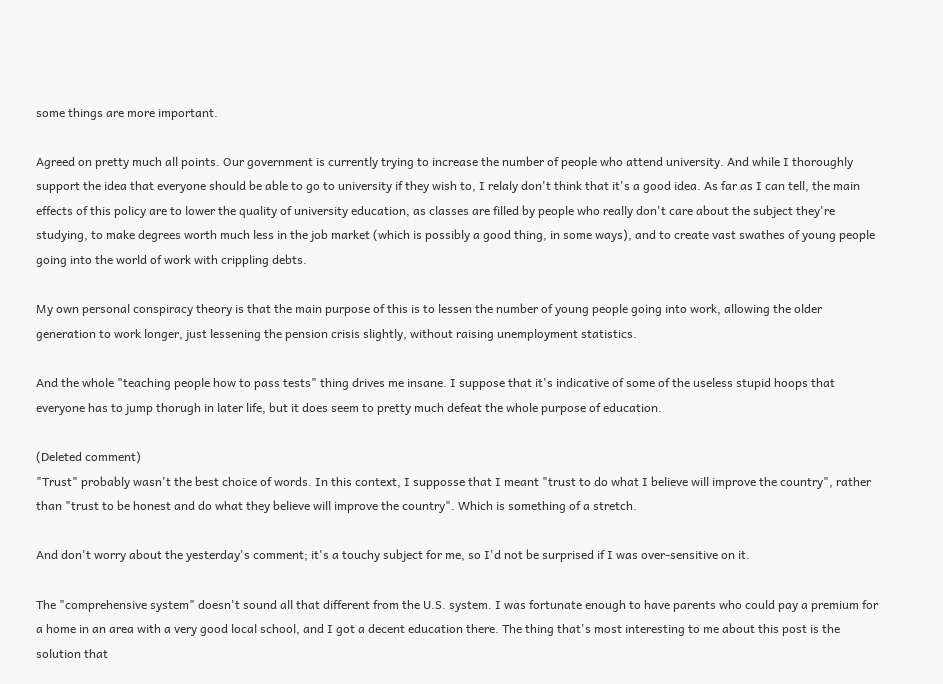some things are more important.

Agreed on pretty much all points. Our government is currently trying to increase the number of people who attend university. And while I thoroughly support the idea that everyone should be able to go to university if they wish to, I relaly don't think that it's a good idea. As far as I can tell, the main effects of this policy are to lower the quality of university education, as classes are filled by people who really don't care about the subject they're studying, to make degrees worth much less in the job market (which is possibly a good thing, in some ways), and to create vast swathes of young people going into the world of work with crippling debts.

My own personal conspiracy theory is that the main purpose of this is to lessen the number of young people going into work, allowing the older generation to work longer, just lessening the pension crisis slightly, without raising unemployment statistics.

And the whole "teaching people how to pass tests" thing drives me insane. I suppose that it's indicative of some of the useless stupid hoops that everyone has to jump thorugh in later life, but it does seem to pretty much defeat the whole purpose of education.

(Deleted comment)
"Trust" probably wasn't the best choice of words. In this context, I supposse that I meant "trust to do what I believe will improve the country", rather than "trust to be honest and do what they believe will improve the country". Which is something of a stretch.

And don't worry about the yesterday's comment; it's a touchy subject for me, so I'd not be surprised if I was over-sensitive on it.

The "comprehensive system" doesn't sound all that different from the U.S. system. I was fortunate enough to have parents who could pay a premium for a home in an area with a very good local school, and I got a decent education there. The thing that's most interesting to me about this post is the solution that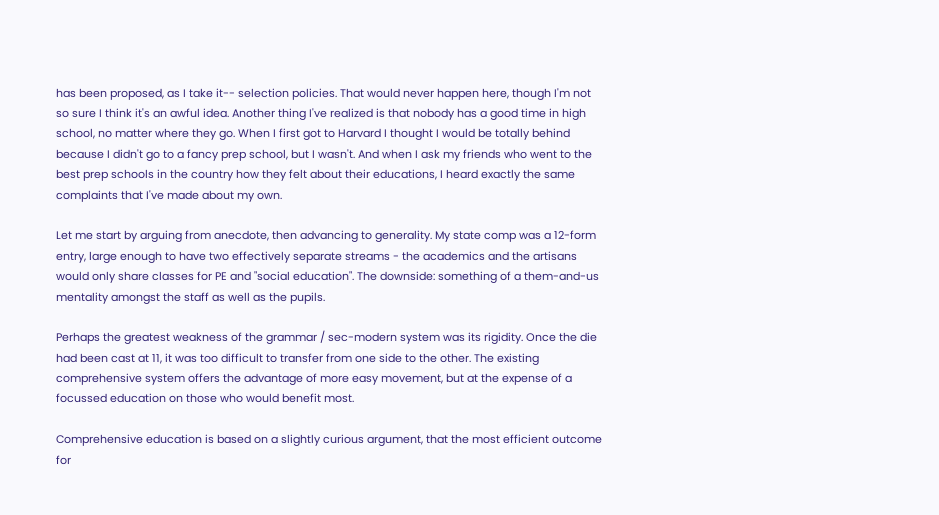has been proposed, as I take it-- selection policies. That would never happen here, though I'm not so sure I think it's an awful idea. Another thing I've realized is that nobody has a good time in high school, no matter where they go. When I first got to Harvard I thought I would be totally behind because I didn't go to a fancy prep school, but I wasn't. And when I ask my friends who went to the best prep schools in the country how they felt about their educations, I heard exactly the same complaints that I've made about my own.

Let me start by arguing from anecdote, then advancing to generality. My state comp was a 12-form entry, large enough to have two effectively separate streams - the academics and the artisans would only share classes for PE and "social education". The downside: something of a them-and-us mentality amongst the staff as well as the pupils.

Perhaps the greatest weakness of the grammar / sec-modern system was its rigidity. Once the die had been cast at 11, it was too difficult to transfer from one side to the other. The existing comprehensive system offers the advantage of more easy movement, but at the expense of a focussed education on those who would benefit most.

Comprehensive education is based on a slightly curious argument, that the most efficient outcome for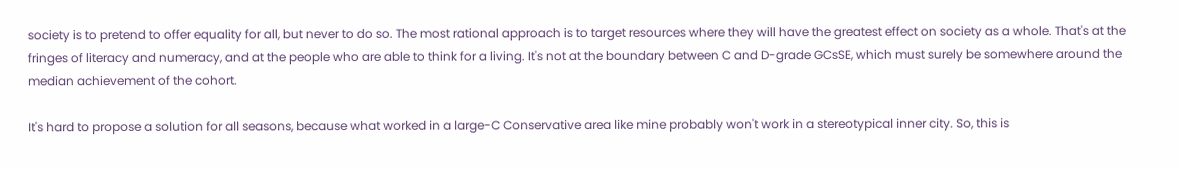society is to pretend to offer equality for all, but never to do so. The most rational approach is to target resources where they will have the greatest effect on society as a whole. That's at the fringes of literacy and numeracy, and at the people who are able to think for a living. It's not at the boundary between C and D-grade GCsSE, which must surely be somewhere around the median achievement of the cohort.

It's hard to propose a solution for all seasons, because what worked in a large-C Conservative area like mine probably won't work in a stereotypical inner city. So, this is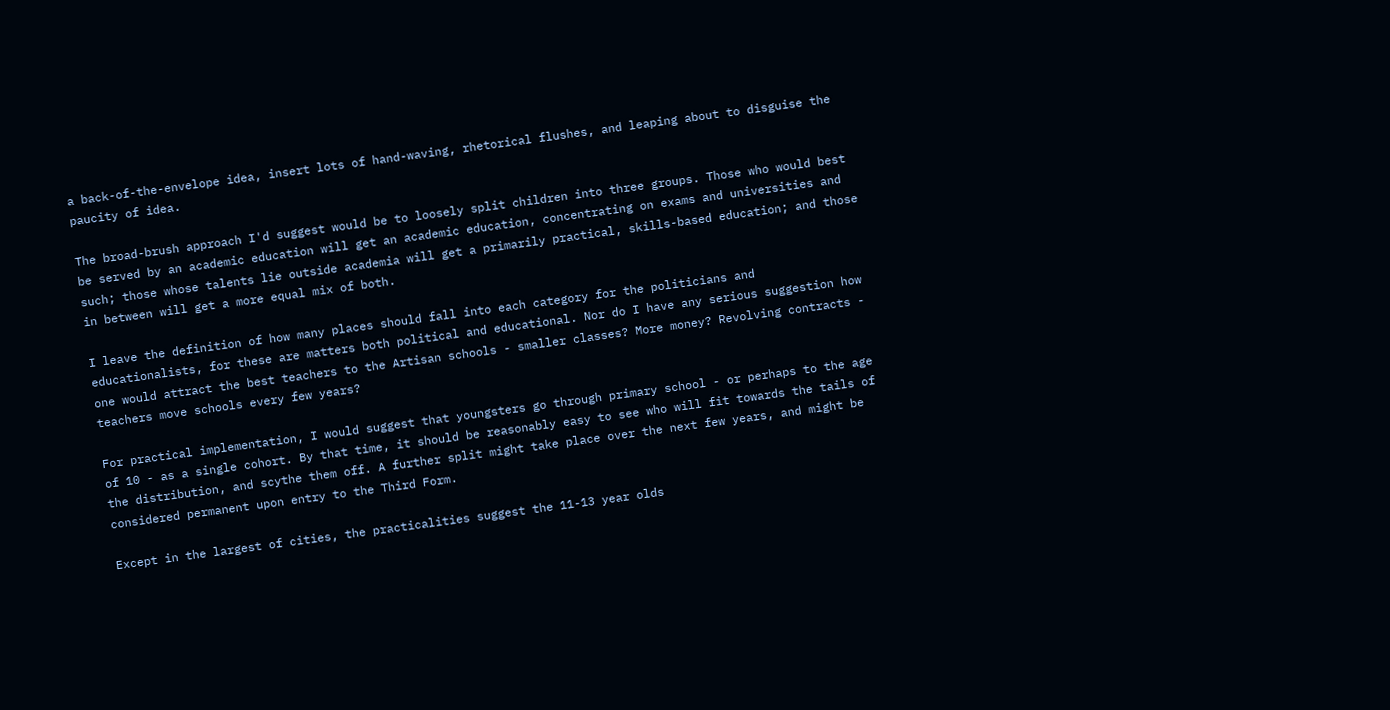a back-of-the-envelope idea, insert lots of hand-waving, rhetorical flushes, and leaping about to disguise the paucity of idea.

The broad-brush approach I'd suggest would be to loosely split children into three groups. Those who would best be served by an academic education will get an academic education, concentrating on exams and universities and such; those whose talents lie outside academia will get a primarily practical, skills-based education; and those in between will get a more equal mix of both.

I leave the definition of how many places should fall into each category for the politicians and educationalists, for these are matters both political and educational. Nor do I have any serious suggestion how one would attract the best teachers to the Artisan schools - smaller classes? More money? Revolving contracts - teachers move schools every few years?

For practical implementation, I would suggest that youngsters go through primary school - or perhaps to the age of 10 - as a single cohort. By that time, it should be reasonably easy to see who will fit towards the tails of the distribution, and scythe them off. A further split might take place over the next few years, and might be considered permanent upon entry to the Third Form.

Except in the largest of cities, the practicalities suggest the 11-13 year olds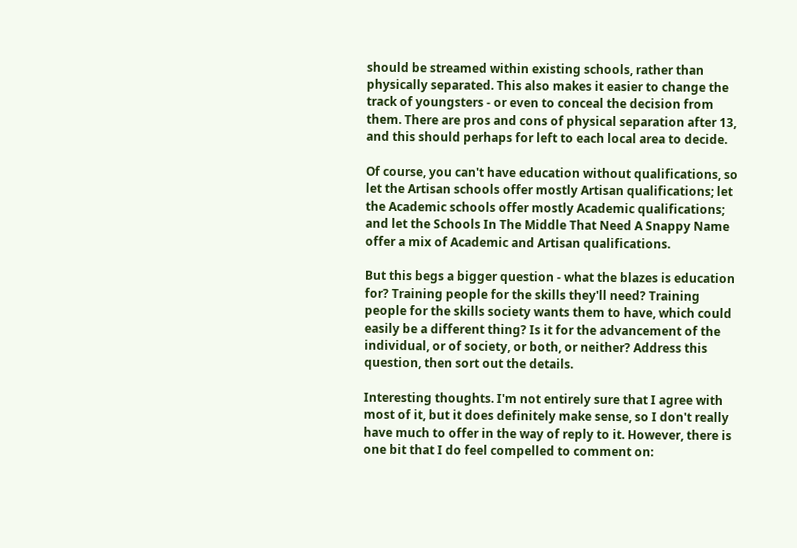should be streamed within existing schools, rather than physically separated. This also makes it easier to change the track of youngsters - or even to conceal the decision from them. There are pros and cons of physical separation after 13, and this should perhaps for left to each local area to decide.

Of course, you can't have education without qualifications, so let the Artisan schools offer mostly Artisan qualifications; let the Academic schools offer mostly Academic qualifications; and let the Schools In The Middle That Need A Snappy Name offer a mix of Academic and Artisan qualifications.

But this begs a bigger question - what the blazes is education for? Training people for the skills they'll need? Training people for the skills society wants them to have, which could easily be a different thing? Is it for the advancement of the individual, or of society, or both, or neither? Address this question, then sort out the details.

Interesting thoughts. I'm not entirely sure that I agree with most of it, but it does definitely make sense, so I don't really have much to offer in the way of reply to it. However, there is one bit that I do feel compelled to comment on: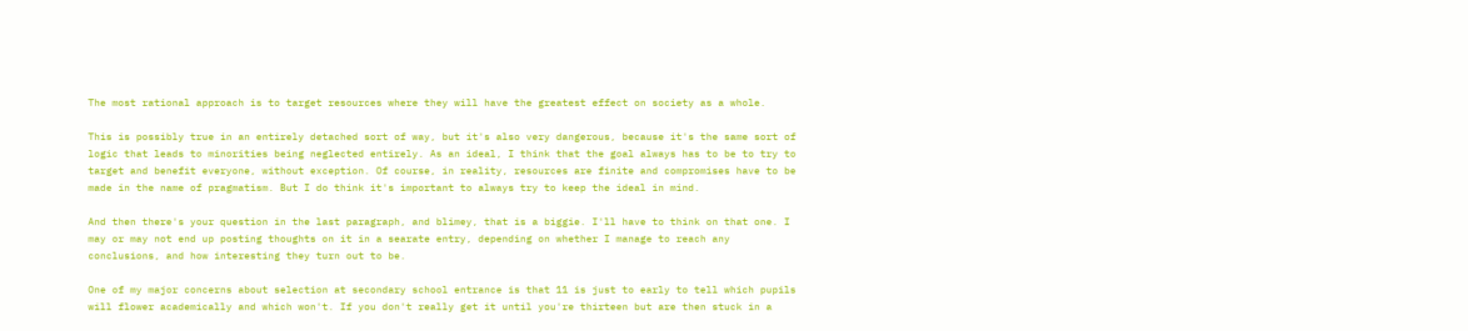The most rational approach is to target resources where they will have the greatest effect on society as a whole.

This is possibly true in an entirely detached sort of way, but it's also very dangerous, because it's the same sort of logic that leads to minorities being neglected entirely. As an ideal, I think that the goal always has to be to try to target and benefit everyone, without exception. Of course, in reality, resources are finite and compromises have to be made in the name of pragmatism. But I do think it's important to always try to keep the ideal in mind.

And then there's your question in the last paragraph, and blimey, that is a biggie. I'll have to think on that one. I may or may not end up posting thoughts on it in a searate entry, depending on whether I manage to reach any conclusions, and how interesting they turn out to be.

One of my major concerns about selection at secondary school entrance is that 11 is just to early to tell which pupils will flower academically and which won't. If you don't really get it until you're thirteen but are then stuck in a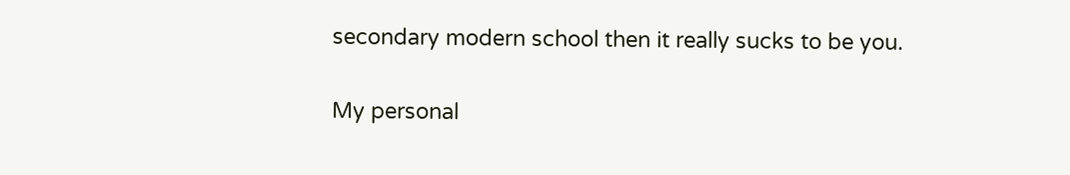secondary modern school then it really sucks to be you.

My personal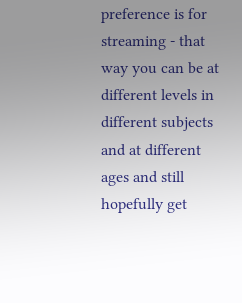preference is for streaming - that way you can be at different levels in different subjects and at different ages and still hopefully get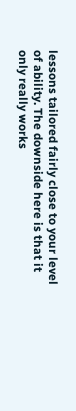lessons tailored fairly close to your level of ability. The downside here is that it only really works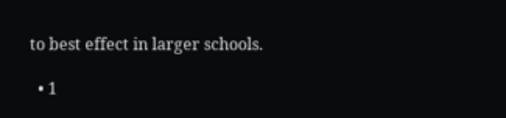to best effect in larger schools.

  • 1